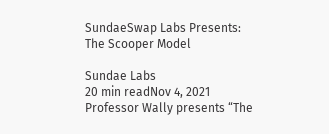SundaeSwap Labs Presents: The Scooper Model

Sundae Labs
20 min readNov 4, 2021
Professor Wally presents “The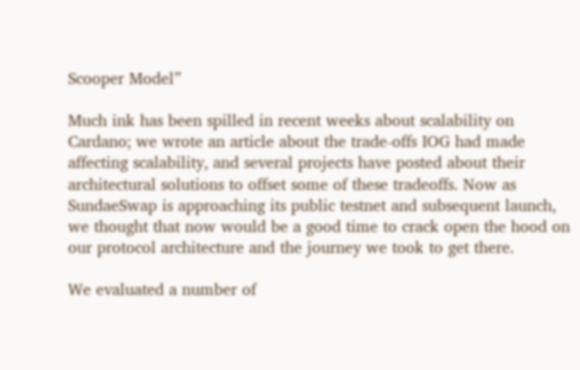Scooper Model”

Much ink has been spilled in recent weeks about scalability on Cardano; we wrote an article about the trade-offs IOG had made affecting scalability, and several projects have posted about their architectural solutions to offset some of these tradeoffs. Now as SundaeSwap is approaching its public testnet and subsequent launch, we thought that now would be a good time to crack open the hood on our protocol architecture and the journey we took to get there.

We evaluated a number of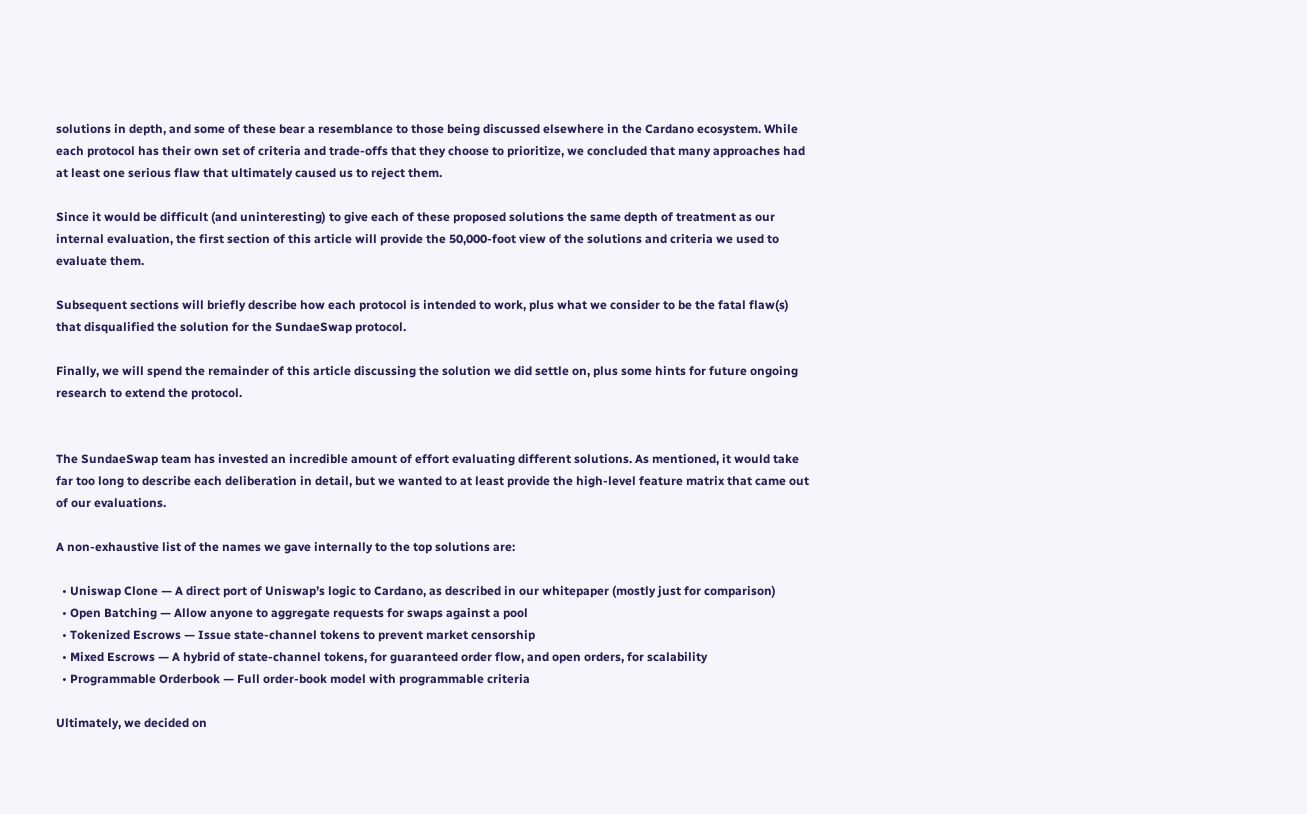solutions in depth, and some of these bear a resemblance to those being discussed elsewhere in the Cardano ecosystem. While each protocol has their own set of criteria and trade-offs that they choose to prioritize, we concluded that many approaches had at least one serious flaw that ultimately caused us to reject them.

Since it would be difficult (and uninteresting) to give each of these proposed solutions the same depth of treatment as our internal evaluation, the first section of this article will provide the 50,000-foot view of the solutions and criteria we used to evaluate them.

Subsequent sections will briefly describe how each protocol is intended to work, plus what we consider to be the fatal flaw(s) that disqualified the solution for the SundaeSwap protocol.

Finally, we will spend the remainder of this article discussing the solution we did settle on, plus some hints for future ongoing research to extend the protocol.


The SundaeSwap team has invested an incredible amount of effort evaluating different solutions. As mentioned, it would take far too long to describe each deliberation in detail, but we wanted to at least provide the high-level feature matrix that came out of our evaluations.

A non-exhaustive list of the names we gave internally to the top solutions are:

  • Uniswap Clone — A direct port of Uniswap’s logic to Cardano, as described in our whitepaper (mostly just for comparison)
  • Open Batching — Allow anyone to aggregate requests for swaps against a pool
  • Tokenized Escrows — Issue state-channel tokens to prevent market censorship
  • Mixed Escrows — A hybrid of state-channel tokens, for guaranteed order flow, and open orders, for scalability
  • Programmable Orderbook — Full order-book model with programmable criteria

Ultimately, we decided on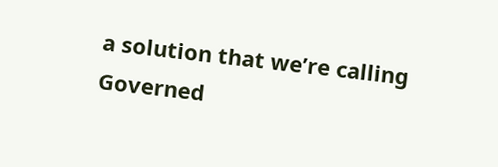a solution that we’re calling Governed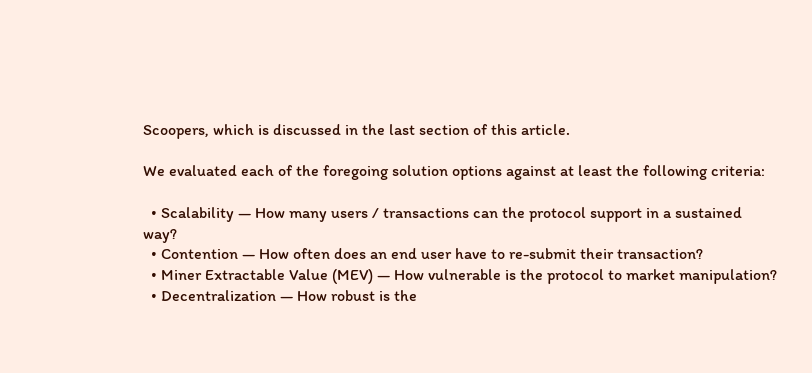Scoopers, which is discussed in the last section of this article.

We evaluated each of the foregoing solution options against at least the following criteria:

  • Scalability — How many users / transactions can the protocol support in a sustained way?
  • Contention — How often does an end user have to re-submit their transaction?
  • Miner Extractable Value (MEV) — How vulnerable is the protocol to market manipulation?
  • Decentralization — How robust is the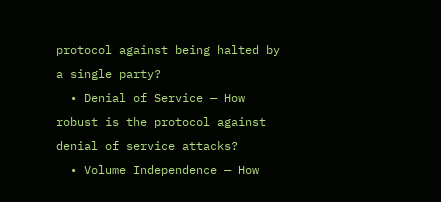protocol against being halted by a single party?
  • Denial of Service — How robust is the protocol against denial of service attacks?
  • Volume Independence — How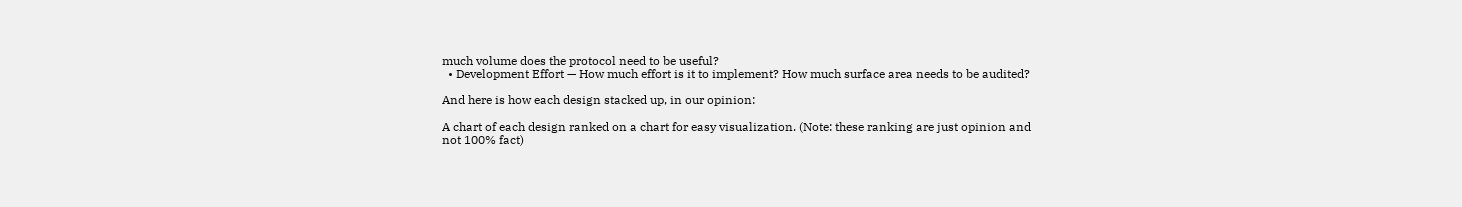much volume does the protocol need to be useful?
  • Development Effort — How much effort is it to implement? How much surface area needs to be audited?

And here is how each design stacked up, in our opinion:

A chart of each design ranked on a chart for easy visualization. (Note: these ranking are just opinion and not 100% fact)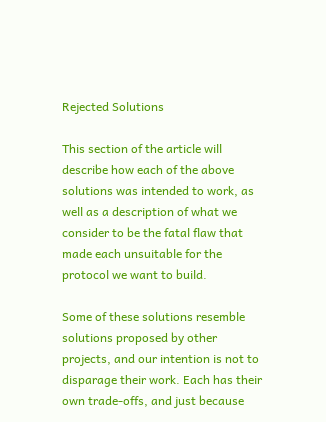Rejected Solutions

This section of the article will describe how each of the above solutions was intended to work, as well as a description of what we consider to be the fatal flaw that made each unsuitable for the protocol we want to build.

Some of these solutions resemble solutions proposed by other projects, and our intention is not to disparage their work. Each has their own trade-offs, and just because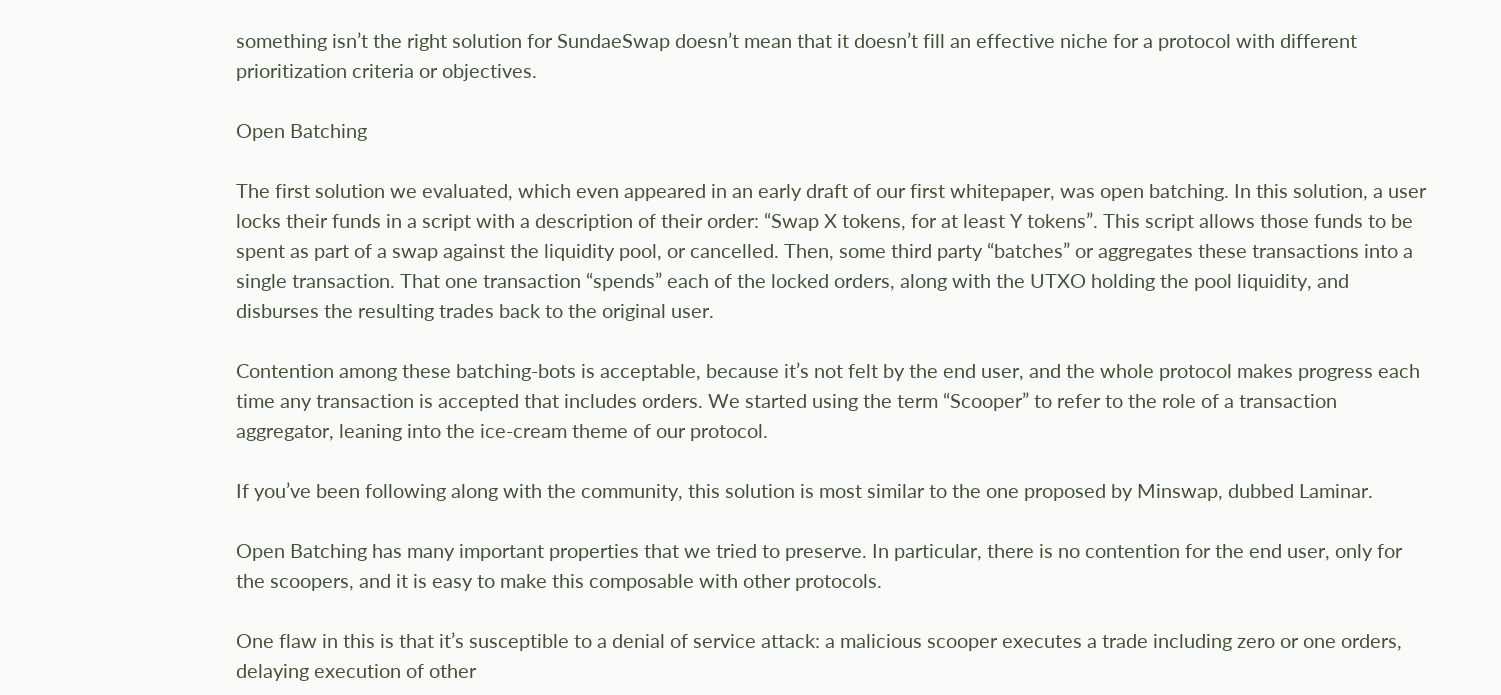something isn’t the right solution for SundaeSwap doesn’t mean that it doesn’t fill an effective niche for a protocol with different prioritization criteria or objectives.

Open Batching

The first solution we evaluated, which even appeared in an early draft of our first whitepaper, was open batching. In this solution, a user locks their funds in a script with a description of their order: “Swap X tokens, for at least Y tokens”. This script allows those funds to be spent as part of a swap against the liquidity pool, or cancelled. Then, some third party “batches” or aggregates these transactions into a single transaction. That one transaction “spends” each of the locked orders, along with the UTXO holding the pool liquidity, and disburses the resulting trades back to the original user.

Contention among these batching-bots is acceptable, because it’s not felt by the end user, and the whole protocol makes progress each time any transaction is accepted that includes orders. We started using the term “Scooper” to refer to the role of a transaction aggregator, leaning into the ice-cream theme of our protocol.

If you’ve been following along with the community, this solution is most similar to the one proposed by Minswap, dubbed Laminar.

Open Batching has many important properties that we tried to preserve. In particular, there is no contention for the end user, only for the scoopers, and it is easy to make this composable with other protocols.

One flaw in this is that it’s susceptible to a denial of service attack: a malicious scooper executes a trade including zero or one orders, delaying execution of other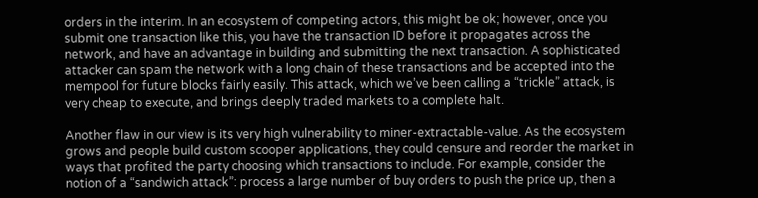orders in the interim. In an ecosystem of competing actors, this might be ok; however, once you submit one transaction like this, you have the transaction ID before it propagates across the network, and have an advantage in building and submitting the next transaction. A sophisticated attacker can spam the network with a long chain of these transactions and be accepted into the mempool for future blocks fairly easily. This attack, which we’ve been calling a “trickle” attack, is very cheap to execute, and brings deeply traded markets to a complete halt.

Another flaw in our view is its very high vulnerability to miner-extractable-value. As the ecosystem grows and people build custom scooper applications, they could censure and reorder the market in ways that profited the party choosing which transactions to include. For example, consider the notion of a “sandwich attack”: process a large number of buy orders to push the price up, then a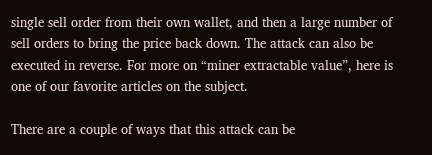single sell order from their own wallet, and then a large number of sell orders to bring the price back down. The attack can also be executed in reverse. For more on “miner extractable value”, here is one of our favorite articles on the subject.

There are a couple of ways that this attack can be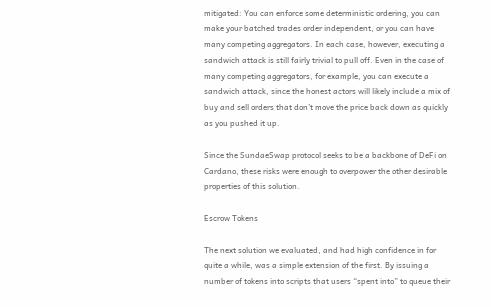mitigated: You can enforce some deterministic ordering, you can make your batched trades order independent, or you can have many competing aggregators. In each case, however, executing a sandwich attack is still fairly trivial to pull off. Even in the case of many competing aggregators, for example, you can execute a sandwich attack, since the honest actors will likely include a mix of buy and sell orders that don’t move the price back down as quickly as you pushed it up.

Since the SundaeSwap protocol seeks to be a backbone of DeFi on Cardano, these risks were enough to overpower the other desirable properties of this solution.

Escrow Tokens

The next solution we evaluated, and had high confidence in for quite a while, was a simple extension of the first. By issuing a number of tokens into scripts that users “spent into” to queue their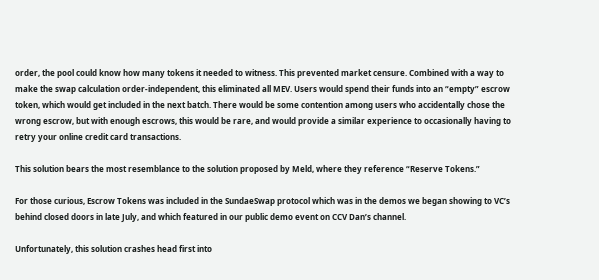order, the pool could know how many tokens it needed to witness. This prevented market censure. Combined with a way to make the swap calculation order-independent, this eliminated all MEV. Users would spend their funds into an “empty” escrow token, which would get included in the next batch. There would be some contention among users who accidentally chose the wrong escrow, but with enough escrows, this would be rare, and would provide a similar experience to occasionally having to retry your online credit card transactions.

This solution bears the most resemblance to the solution proposed by Meld, where they reference “Reserve Tokens.”

For those curious, Escrow Tokens was included in the SundaeSwap protocol which was in the demos we began showing to VC’s behind closed doors in late July, and which featured in our public demo event on CCV Dan’s channel.

Unfortunately, this solution crashes head first into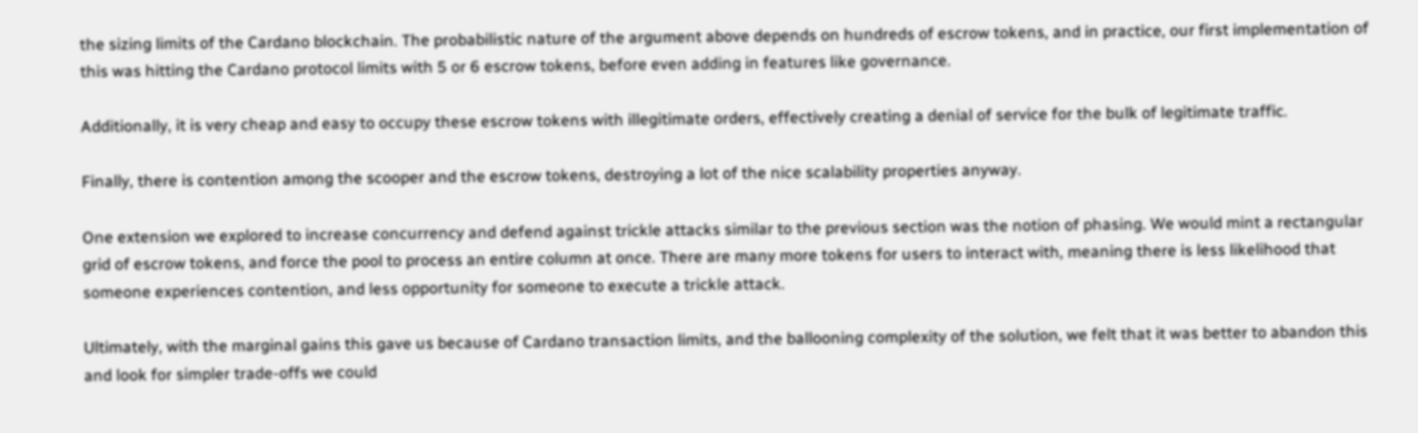the sizing limits of the Cardano blockchain. The probabilistic nature of the argument above depends on hundreds of escrow tokens, and in practice, our first implementation of this was hitting the Cardano protocol limits with 5 or 6 escrow tokens, before even adding in features like governance.

Additionally, it is very cheap and easy to occupy these escrow tokens with illegitimate orders, effectively creating a denial of service for the bulk of legitimate traffic.

Finally, there is contention among the scooper and the escrow tokens, destroying a lot of the nice scalability properties anyway.

One extension we explored to increase concurrency and defend against trickle attacks similar to the previous section was the notion of phasing. We would mint a rectangular grid of escrow tokens, and force the pool to process an entire column at once. There are many more tokens for users to interact with, meaning there is less likelihood that someone experiences contention, and less opportunity for someone to execute a trickle attack.

Ultimately, with the marginal gains this gave us because of Cardano transaction limits, and the ballooning complexity of the solution, we felt that it was better to abandon this and look for simpler trade-offs we could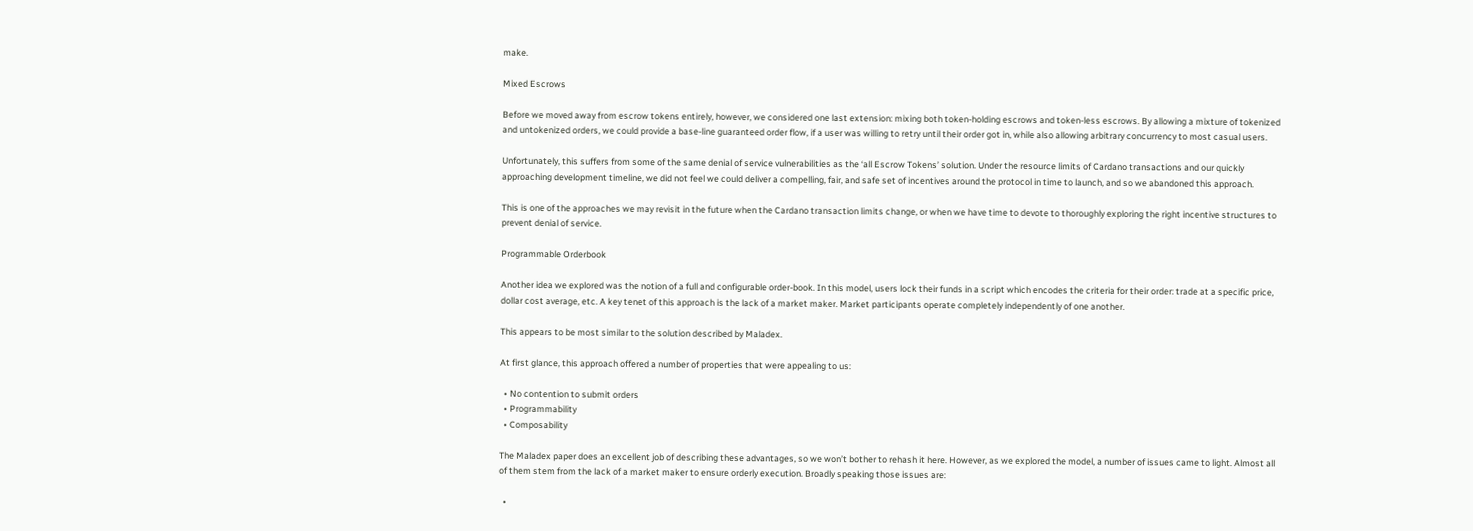make.

Mixed Escrows

Before we moved away from escrow tokens entirely, however, we considered one last extension: mixing both token-holding escrows and token-less escrows. By allowing a mixture of tokenized and untokenized orders, we could provide a base-line guaranteed order flow, if a user was willing to retry until their order got in, while also allowing arbitrary concurrency to most casual users.

Unfortunately, this suffers from some of the same denial of service vulnerabilities as the ‘all Escrow Tokens’ solution. Under the resource limits of Cardano transactions and our quickly approaching development timeline, we did not feel we could deliver a compelling, fair, and safe set of incentives around the protocol in time to launch, and so we abandoned this approach.

This is one of the approaches we may revisit in the future when the Cardano transaction limits change, or when we have time to devote to thoroughly exploring the right incentive structures to prevent denial of service.

Programmable Orderbook

Another idea we explored was the notion of a full and configurable order-book. In this model, users lock their funds in a script which encodes the criteria for their order: trade at a specific price, dollar cost average, etc. A key tenet of this approach is the lack of a market maker. Market participants operate completely independently of one another.

This appears to be most similar to the solution described by Maladex.

At first glance, this approach offered a number of properties that were appealing to us:

  • No contention to submit orders
  • Programmability
  • Composability

The Maladex paper does an excellent job of describing these advantages, so we won’t bother to rehash it here. However, as we explored the model, a number of issues came to light. Almost all of them stem from the lack of a market maker to ensure orderly execution. Broadly speaking those issues are:

  •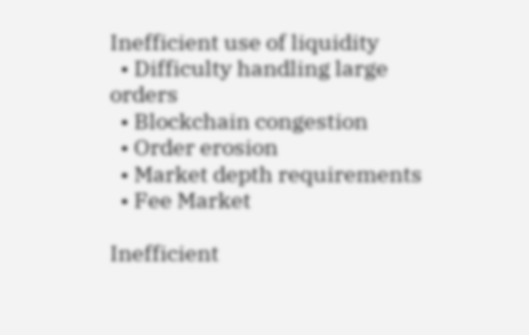Inefficient use of liquidity
  • Difficulty handling large orders
  • Blockchain congestion
  • Order erosion
  • Market depth requirements
  • Fee Market

Inefficient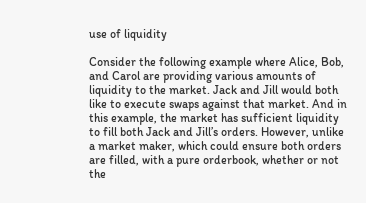use of liquidity

Consider the following example where Alice, Bob, and Carol are providing various amounts of liquidity to the market. Jack and Jill would both like to execute swaps against that market. And in this example, the market has sufficient liquidity to fill both Jack and Jill’s orders. However, unlike a market maker, which could ensure both orders are filled, with a pure orderbook, whether or not the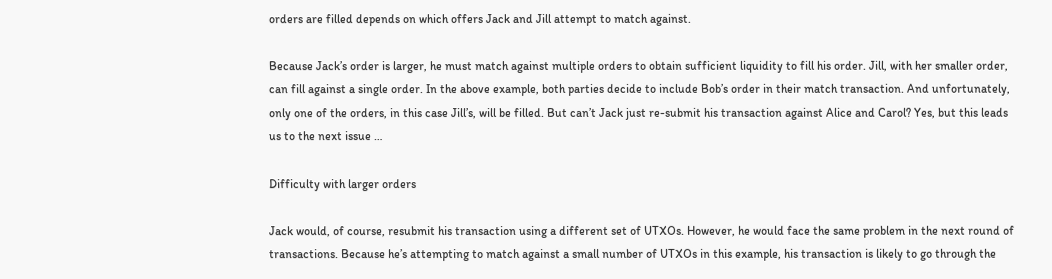orders are filled depends on which offers Jack and Jill attempt to match against.

Because Jack’s order is larger, he must match against multiple orders to obtain sufficient liquidity to fill his order. Jill, with her smaller order, can fill against a single order. In the above example, both parties decide to include Bob’s order in their match transaction. And unfortunately, only one of the orders, in this case Jill’s, will be filled. But can’t Jack just re-submit his transaction against Alice and Carol? Yes, but this leads us to the next issue …

Difficulty with larger orders

Jack would, of course, resubmit his transaction using a different set of UTXOs. However, he would face the same problem in the next round of transactions. Because he’s attempting to match against a small number of UTXOs in this example, his transaction is likely to go through the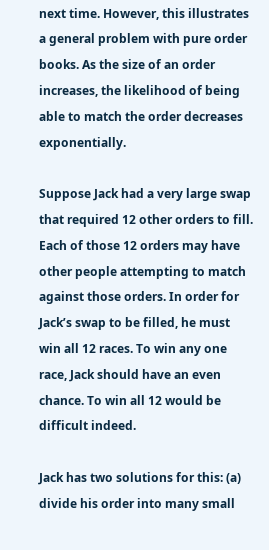next time. However, this illustrates a general problem with pure order books. As the size of an order increases, the likelihood of being able to match the order decreases exponentially.

Suppose Jack had a very large swap that required 12 other orders to fill. Each of those 12 orders may have other people attempting to match against those orders. In order for Jack’s swap to be filled, he must win all 12 races. To win any one race, Jack should have an even chance. To win all 12 would be difficult indeed.

Jack has two solutions for this: (a) divide his order into many small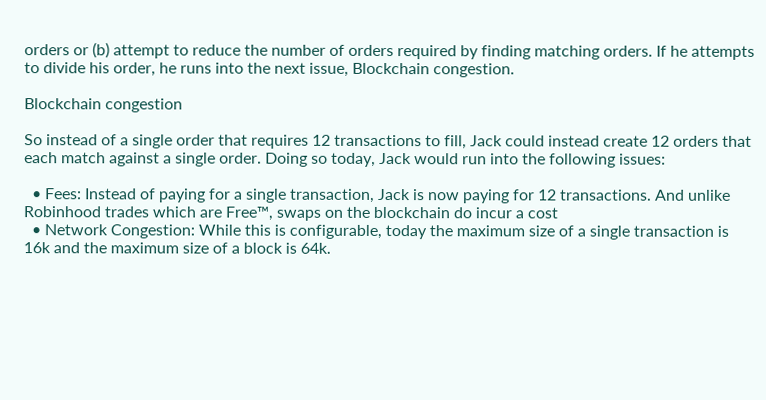orders or (b) attempt to reduce the number of orders required by finding matching orders. If he attempts to divide his order, he runs into the next issue, Blockchain congestion.

Blockchain congestion

So instead of a single order that requires 12 transactions to fill, Jack could instead create 12 orders that each match against a single order. Doing so today, Jack would run into the following issues:

  • Fees: Instead of paying for a single transaction, Jack is now paying for 12 transactions. And unlike Robinhood trades which are Free™, swaps on the blockchain do incur a cost
  • Network Congestion: While this is configurable, today the maximum size of a single transaction is 16k and the maximum size of a block is 64k.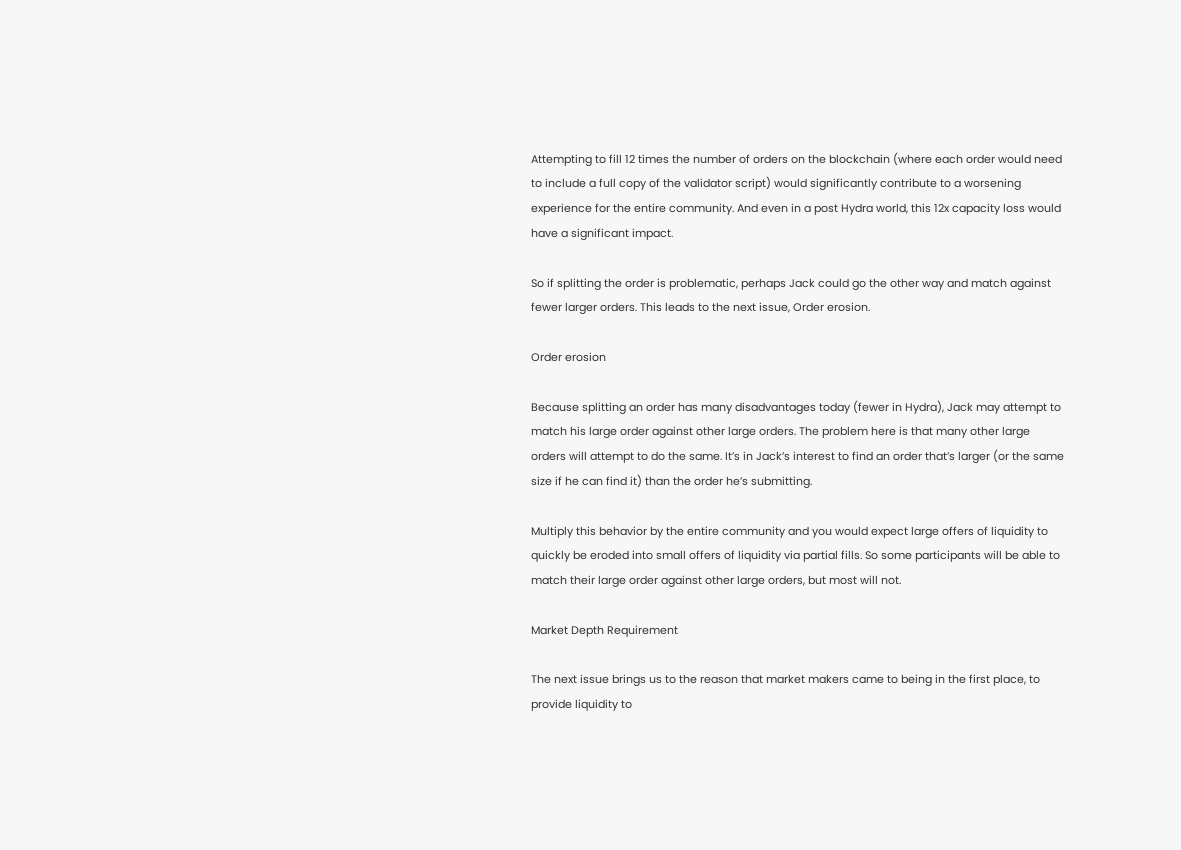Attempting to fill 12 times the number of orders on the blockchain (where each order would need to include a full copy of the validator script) would significantly contribute to a worsening experience for the entire community. And even in a post Hydra world, this 12x capacity loss would have a significant impact.

So if splitting the order is problematic, perhaps Jack could go the other way and match against fewer larger orders. This leads to the next issue, Order erosion.

Order erosion

Because splitting an order has many disadvantages today (fewer in Hydra), Jack may attempt to match his large order against other large orders. The problem here is that many other large orders will attempt to do the same. It’s in Jack’s interest to find an order that’s larger (or the same size if he can find it) than the order he’s submitting.

Multiply this behavior by the entire community and you would expect large offers of liquidity to quickly be eroded into small offers of liquidity via partial fills. So some participants will be able to match their large order against other large orders, but most will not.

Market Depth Requirement

The next issue brings us to the reason that market makers came to being in the first place, to provide liquidity to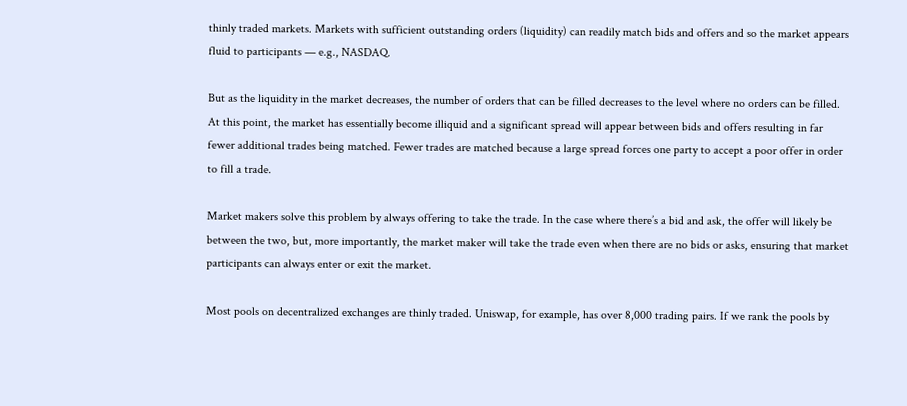thinly traded markets. Markets with sufficient outstanding orders (liquidity) can readily match bids and offers and so the market appears fluid to participants — e.g., NASDAQ.

But as the liquidity in the market decreases, the number of orders that can be filled decreases to the level where no orders can be filled. At this point, the market has essentially become illiquid and a significant spread will appear between bids and offers resulting in far fewer additional trades being matched. Fewer trades are matched because a large spread forces one party to accept a poor offer in order to fill a trade.

Market makers solve this problem by always offering to take the trade. In the case where there’s a bid and ask, the offer will likely be between the two, but, more importantly, the market maker will take the trade even when there are no bids or asks, ensuring that market participants can always enter or exit the market.

Most pools on decentralized exchanges are thinly traded. Uniswap, for example, has over 8,000 trading pairs. If we rank the pools by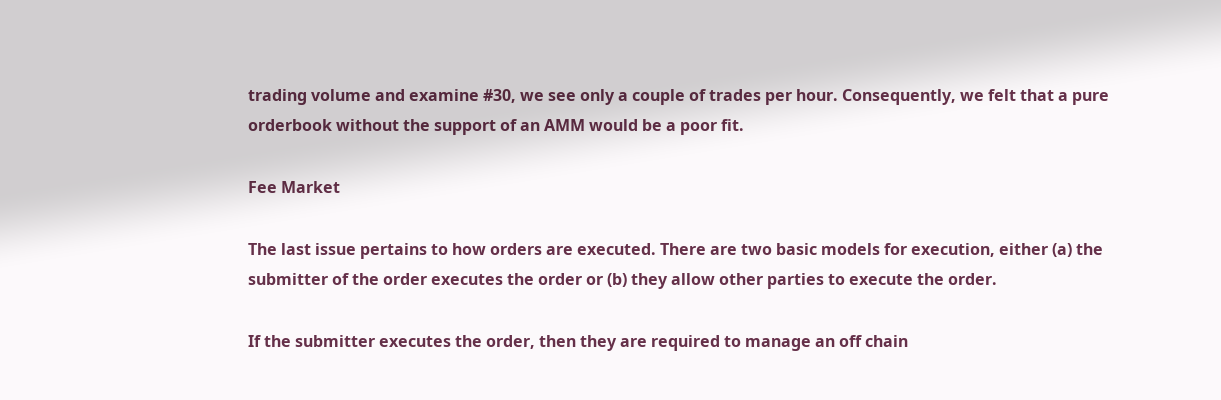trading volume and examine #30, we see only a couple of trades per hour. Consequently, we felt that a pure orderbook without the support of an AMM would be a poor fit.

Fee Market

The last issue pertains to how orders are executed. There are two basic models for execution, either (a) the submitter of the order executes the order or (b) they allow other parties to execute the order.

If the submitter executes the order, then they are required to manage an off chain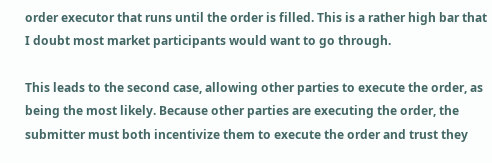order executor that runs until the order is filled. This is a rather high bar that I doubt most market participants would want to go through.

This leads to the second case, allowing other parties to execute the order, as being the most likely. Because other parties are executing the order, the submitter must both incentivize them to execute the order and trust they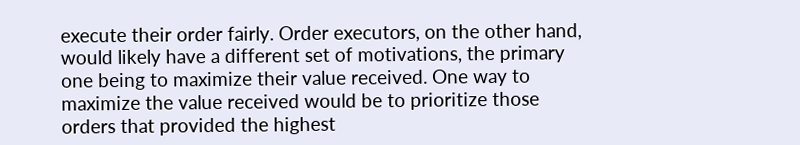execute their order fairly. Order executors, on the other hand, would likely have a different set of motivations, the primary one being to maximize their value received. One way to maximize the value received would be to prioritize those orders that provided the highest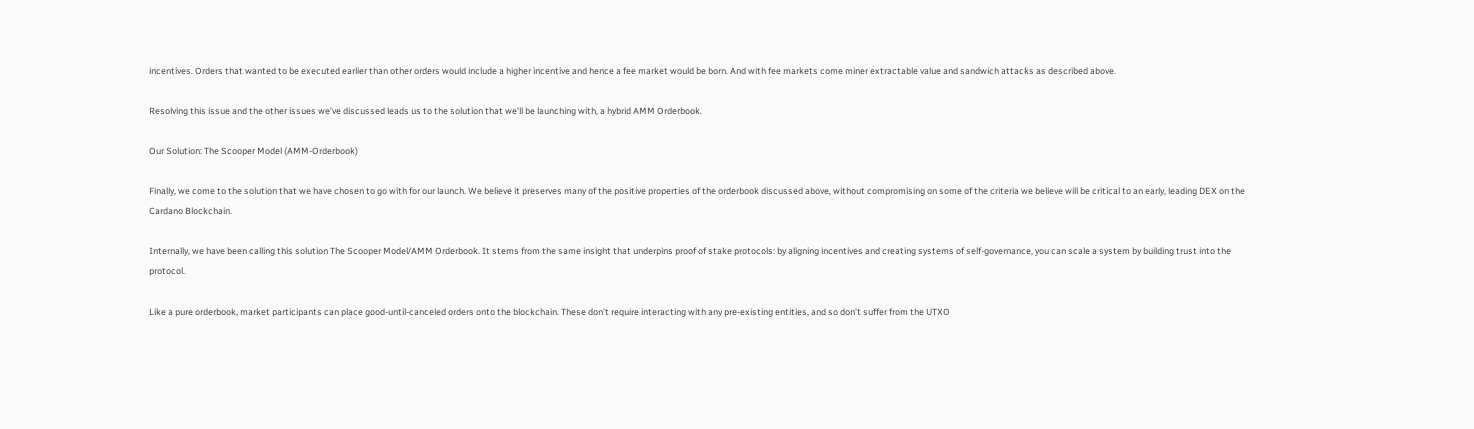incentives. Orders that wanted to be executed earlier than other orders would include a higher incentive and hence a fee market would be born. And with fee markets come miner extractable value and sandwich attacks as described above.

Resolving this issue and the other issues we’ve discussed leads us to the solution that we’ll be launching with, a hybrid AMM Orderbook.

Our Solution: The Scooper Model (AMM-Orderbook)

Finally, we come to the solution that we have chosen to go with for our launch. We believe it preserves many of the positive properties of the orderbook discussed above, without compromising on some of the criteria we believe will be critical to an early, leading DEX on the Cardano Blockchain.

Internally, we have been calling this solution The Scooper Model/AMM Orderbook. It stems from the same insight that underpins proof of stake protocols: by aligning incentives and creating systems of self-governance, you can scale a system by building trust into the protocol.

Like a pure orderbook, market participants can place good-until-canceled orders onto the blockchain. These don’t require interacting with any pre-existing entities, and so don’t suffer from the UTXO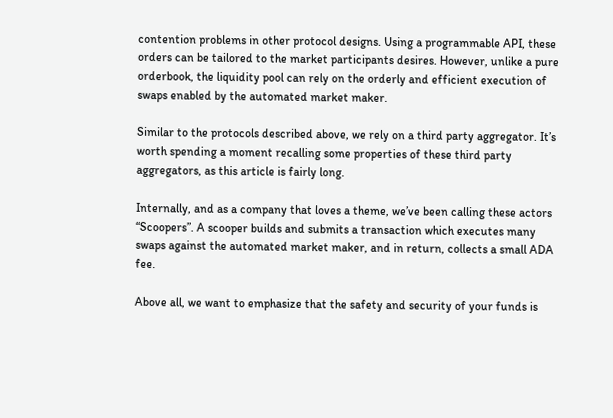contention problems in other protocol designs. Using a programmable API, these orders can be tailored to the market participants desires. However, unlike a pure orderbook, the liquidity pool can rely on the orderly and efficient execution of swaps enabled by the automated market maker.

Similar to the protocols described above, we rely on a third party aggregator. It’s worth spending a moment recalling some properties of these third party aggregators, as this article is fairly long.

Internally, and as a company that loves a theme, we’ve been calling these actors “Scoopers”. A scooper builds and submits a transaction which executes many swaps against the automated market maker, and in return, collects a small ADA fee.

Above all, we want to emphasize that the safety and security of your funds is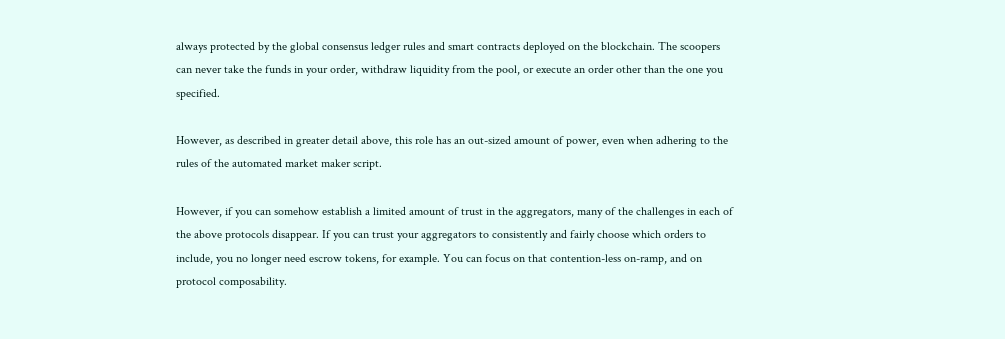always protected by the global consensus ledger rules and smart contracts deployed on the blockchain. The scoopers can never take the funds in your order, withdraw liquidity from the pool, or execute an order other than the one you specified.

However, as described in greater detail above, this role has an out-sized amount of power, even when adhering to the rules of the automated market maker script.

However, if you can somehow establish a limited amount of trust in the aggregators, many of the challenges in each of the above protocols disappear. If you can trust your aggregators to consistently and fairly choose which orders to include, you no longer need escrow tokens, for example. You can focus on that contention-less on-ramp, and on protocol composability.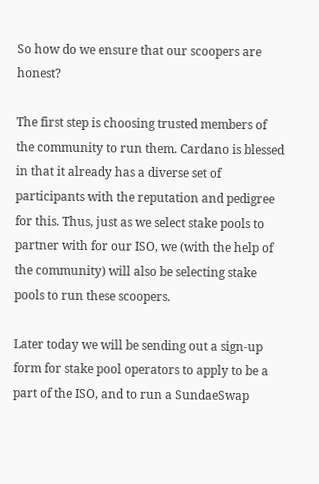So how do we ensure that our scoopers are honest?

The first step is choosing trusted members of the community to run them. Cardano is blessed in that it already has a diverse set of participants with the reputation and pedigree for this. Thus, just as we select stake pools to partner with for our ISO, we (with the help of the community) will also be selecting stake pools to run these scoopers.

Later today we will be sending out a sign-up form for stake pool operators to apply to be a part of the ISO, and to run a SundaeSwap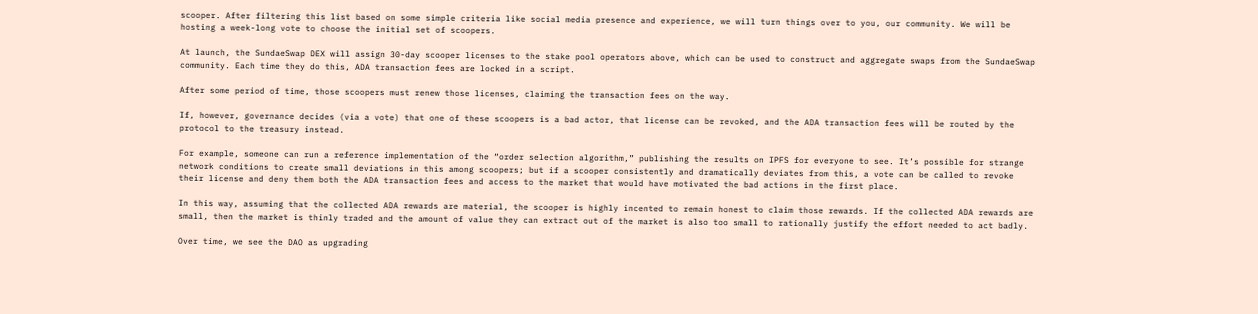scooper. After filtering this list based on some simple criteria like social media presence and experience, we will turn things over to you, our community. We will be hosting a week-long vote to choose the initial set of scoopers.

At launch, the SundaeSwap DEX will assign 30-day scooper licenses to the stake pool operators above, which can be used to construct and aggregate swaps from the SundaeSwap community. Each time they do this, ADA transaction fees are locked in a script.

After some period of time, those scoopers must renew those licenses, claiming the transaction fees on the way.

If, however, governance decides (via a vote) that one of these scoopers is a bad actor, that license can be revoked, and the ADA transaction fees will be routed by the protocol to the treasury instead.

For example, someone can run a reference implementation of the “order selection algorithm,” publishing the results on IPFS for everyone to see. It’s possible for strange network conditions to create small deviations in this among scoopers; but if a scooper consistently and dramatically deviates from this, a vote can be called to revoke their license and deny them both the ADA transaction fees and access to the market that would have motivated the bad actions in the first place.

In this way, assuming that the collected ADA rewards are material, the scooper is highly incented to remain honest to claim those rewards. If the collected ADA rewards are small, then the market is thinly traded and the amount of value they can extract out of the market is also too small to rationally justify the effort needed to act badly.

Over time, we see the DAO as upgrading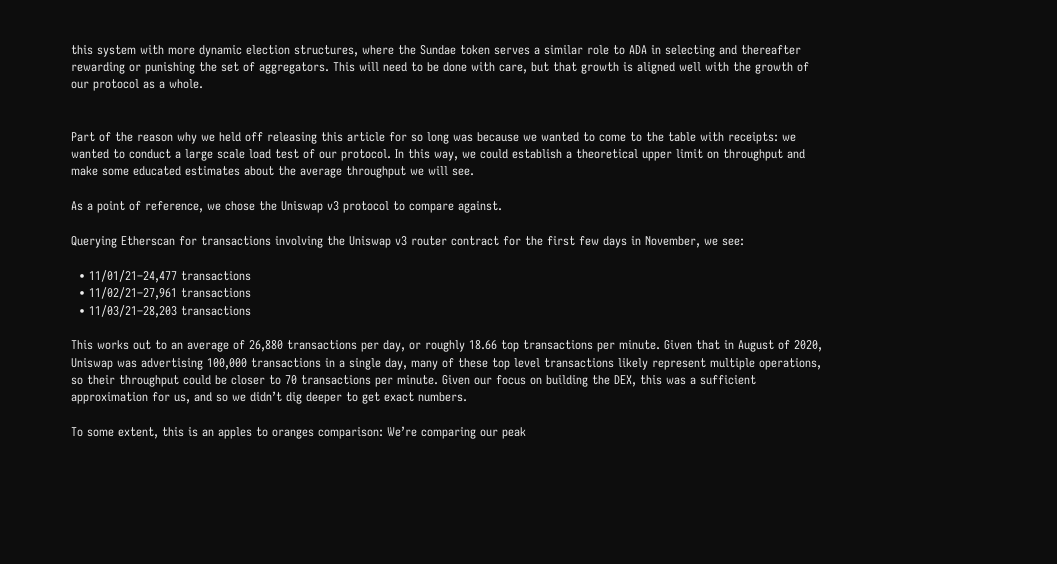this system with more dynamic election structures, where the Sundae token serves a similar role to ADA in selecting and thereafter rewarding or punishing the set of aggregators. This will need to be done with care, but that growth is aligned well with the growth of our protocol as a whole.


Part of the reason why we held off releasing this article for so long was because we wanted to come to the table with receipts: we wanted to conduct a large scale load test of our protocol. In this way, we could establish a theoretical upper limit on throughput and make some educated estimates about the average throughput we will see.

As a point of reference, we chose the Uniswap v3 protocol to compare against.

Querying Etherscan for transactions involving the Uniswap v3 router contract for the first few days in November, we see:

  • 11/01/21–24,477 transactions
  • 11/02/21–27,961 transactions
  • 11/03/21–28,203 transactions

This works out to an average of 26,880 transactions per day, or roughly 18.66 top transactions per minute. Given that in August of 2020, Uniswap was advertising 100,000 transactions in a single day, many of these top level transactions likely represent multiple operations, so their throughput could be closer to 70 transactions per minute. Given our focus on building the DEX, this was a sufficient approximation for us, and so we didn’t dig deeper to get exact numbers.

To some extent, this is an apples to oranges comparison: We’re comparing our peak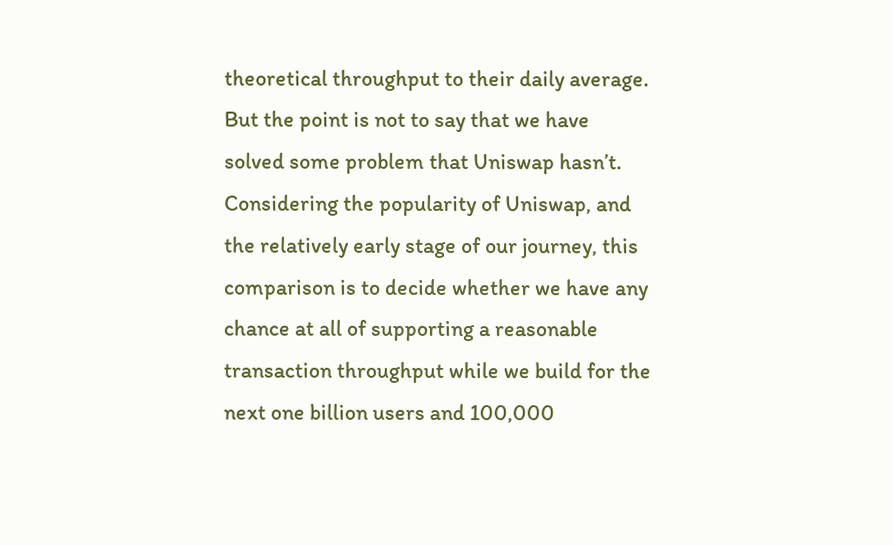theoretical throughput to their daily average. But the point is not to say that we have solved some problem that Uniswap hasn’t. Considering the popularity of Uniswap, and the relatively early stage of our journey, this comparison is to decide whether we have any chance at all of supporting a reasonable transaction throughput while we build for the next one billion users and 100,000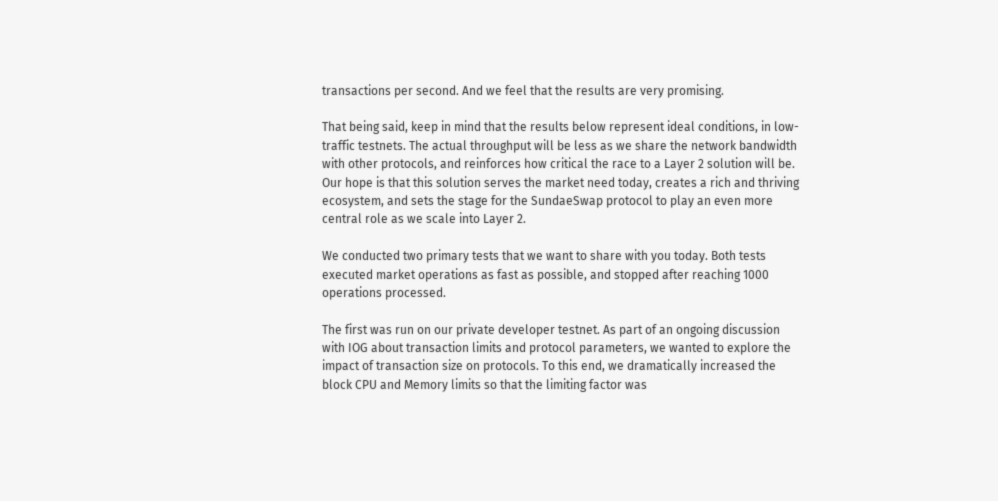transactions per second. And we feel that the results are very promising.

That being said, keep in mind that the results below represent ideal conditions, in low-traffic testnets. The actual throughput will be less as we share the network bandwidth with other protocols, and reinforces how critical the race to a Layer 2 solution will be. Our hope is that this solution serves the market need today, creates a rich and thriving ecosystem, and sets the stage for the SundaeSwap protocol to play an even more central role as we scale into Layer 2.

We conducted two primary tests that we want to share with you today. Both tests executed market operations as fast as possible, and stopped after reaching 1000 operations processed.

The first was run on our private developer testnet. As part of an ongoing discussion with IOG about transaction limits and protocol parameters, we wanted to explore the impact of transaction size on protocols. To this end, we dramatically increased the block CPU and Memory limits so that the limiting factor was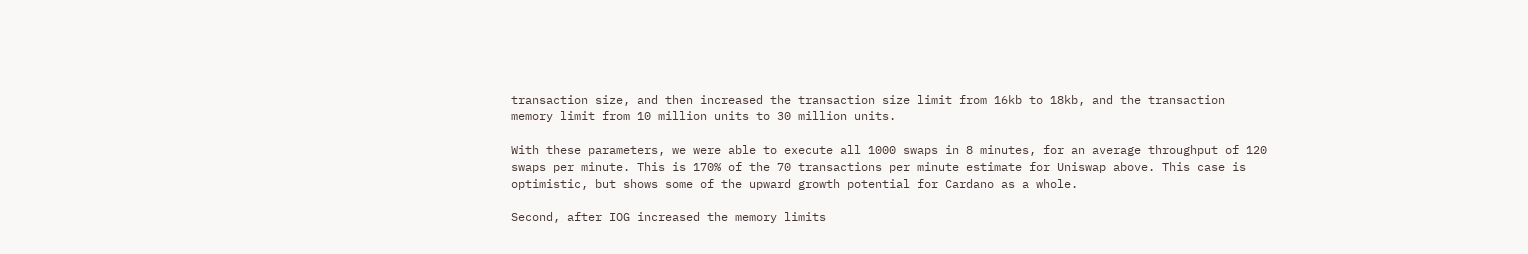transaction size, and then increased the transaction size limit from 16kb to 18kb, and the transaction memory limit from 10 million units to 30 million units.

With these parameters, we were able to execute all 1000 swaps in 8 minutes, for an average throughput of 120 swaps per minute. This is 170% of the 70 transactions per minute estimate for Uniswap above. This case is optimistic, but shows some of the upward growth potential for Cardano as a whole.

Second, after IOG increased the memory limits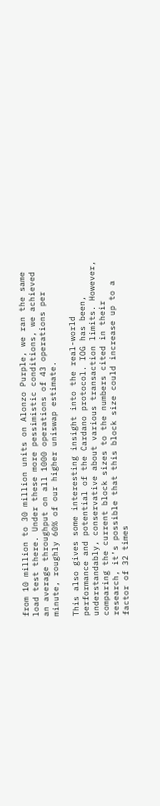from 10 million to 30 million units on Alonzo Purple, we ran the same load test there. Under these more pessimistic conditions, we achieved an average throughput on all 1000 operations of 43 operations per minute, roughly 60% of our higher uniswap estimate.

This also gives some interesting insight into the real-world performance and potential of the Cardano protocol. IOG has been, understandably, conservative about various transaction limits. However, comparing the current block sizes to the numbers cited in their research, it’s possible that this block size could increase up to a factor of 32 times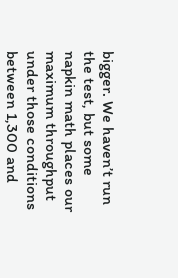bigger. We haven’t run the test, but some napkin math places our maximum throughput under those conditions between 1,300 and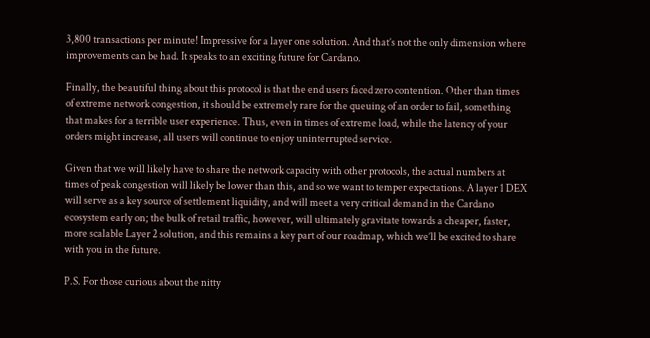3,800 transactions per minute! Impressive for a layer one solution. And that’s not the only dimension where improvements can be had. It speaks to an exciting future for Cardano.

Finally, the beautiful thing about this protocol is that the end users faced zero contention. Other than times of extreme network congestion, it should be extremely rare for the queuing of an order to fail, something that makes for a terrible user experience. Thus, even in times of extreme load, while the latency of your orders might increase, all users will continue to enjoy uninterrupted service.

Given that we will likely have to share the network capacity with other protocols, the actual numbers at times of peak congestion will likely be lower than this, and so we want to temper expectations. A layer 1 DEX will serve as a key source of settlement liquidity, and will meet a very critical demand in the Cardano ecosystem early on; the bulk of retail traffic, however, will ultimately gravitate towards a cheaper, faster, more scalable Layer 2 solution, and this remains a key part of our roadmap, which we’ll be excited to share with you in the future.

P.S. For those curious about the nitty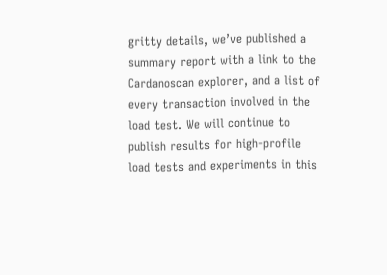gritty details, we’ve published a summary report with a link to the Cardanoscan explorer, and a list of every transaction involved in the load test. We will continue to publish results for high-profile load tests and experiments in this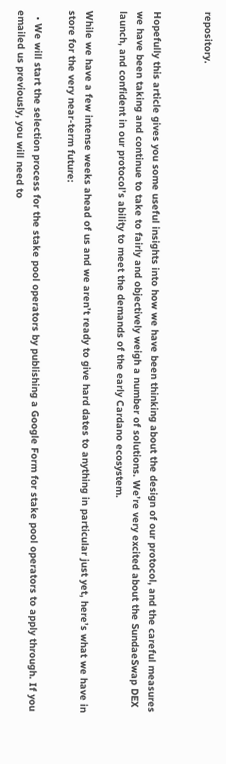repository.


Hopefully this article gives you some useful insights into how we have been thinking about the design of our protocol, and the careful measures we have been taking and continue to take to fairly and objectively weigh a number of solutions. We’re very excited about the SundaeSwap DEX launch, and confident in our protocol’s ability to meet the demands of the early Cardano ecosystem.

While we have a few intense weeks ahead of us and we aren’t ready to give hard dates to anything in particular just yet, here’s what we have in store for the very near-term future:

  • We will start the selection process for the stake pool operators by publishing a Google Form for stake pool operators to apply through. If you emailed us previously, you will need to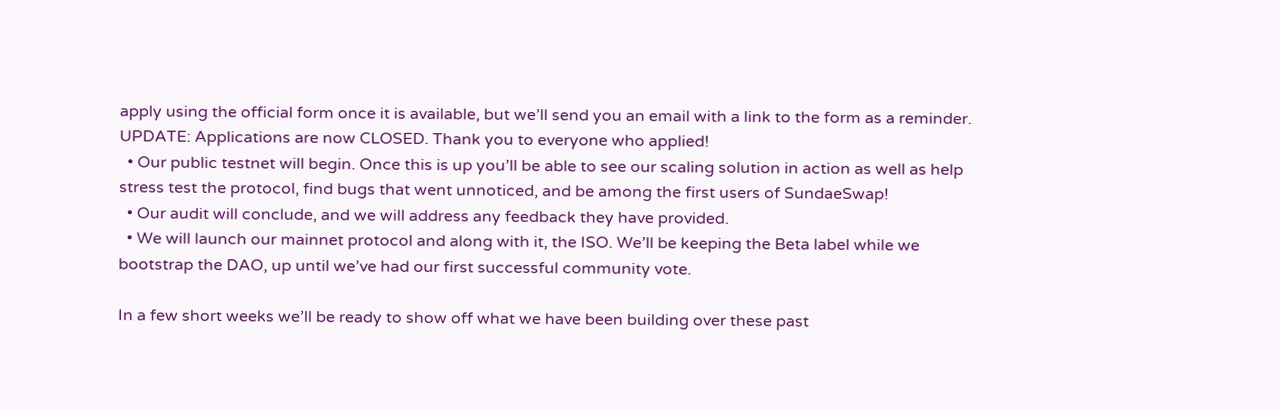apply using the official form once it is available, but we’ll send you an email with a link to the form as a reminder. UPDATE: Applications are now CLOSED. Thank you to everyone who applied!
  • Our public testnet will begin. Once this is up you’ll be able to see our scaling solution in action as well as help stress test the protocol, find bugs that went unnoticed, and be among the first users of SundaeSwap!
  • Our audit will conclude, and we will address any feedback they have provided.
  • We will launch our mainnet protocol and along with it, the ISO. We’ll be keeping the Beta label while we bootstrap the DAO, up until we’ve had our first successful community vote.

In a few short weeks we’ll be ready to show off what we have been building over these past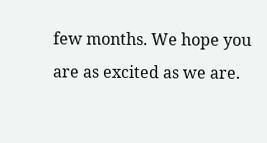few months. We hope you are as excited as we are.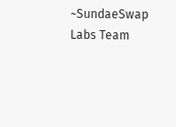~SundaeSwap Labs Team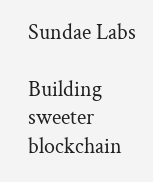Sundae Labs

Building sweeter blockchain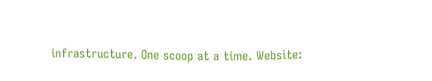infrastructure. One scoop at a time. Website: